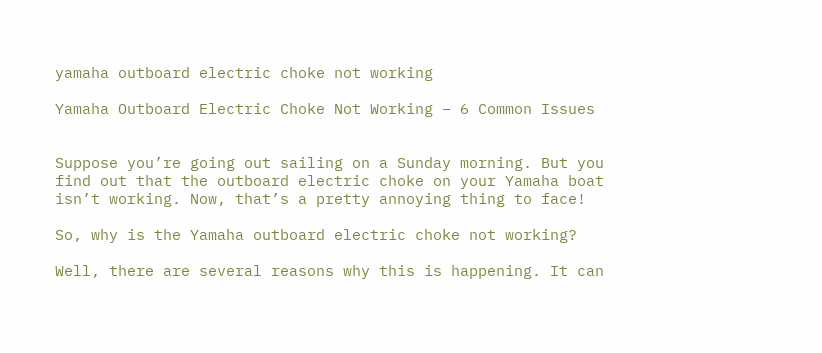yamaha outboard electric choke not working

Yamaha Outboard Electric Choke Not Working – 6 Common Issues


Suppose you’re going out sailing on a Sunday morning. But you find out that the outboard electric choke on your Yamaha boat isn’t working. Now, that’s a pretty annoying thing to face!

So, why is the Yamaha outboard electric choke not working?

Well, there are several reasons why this is happening. It can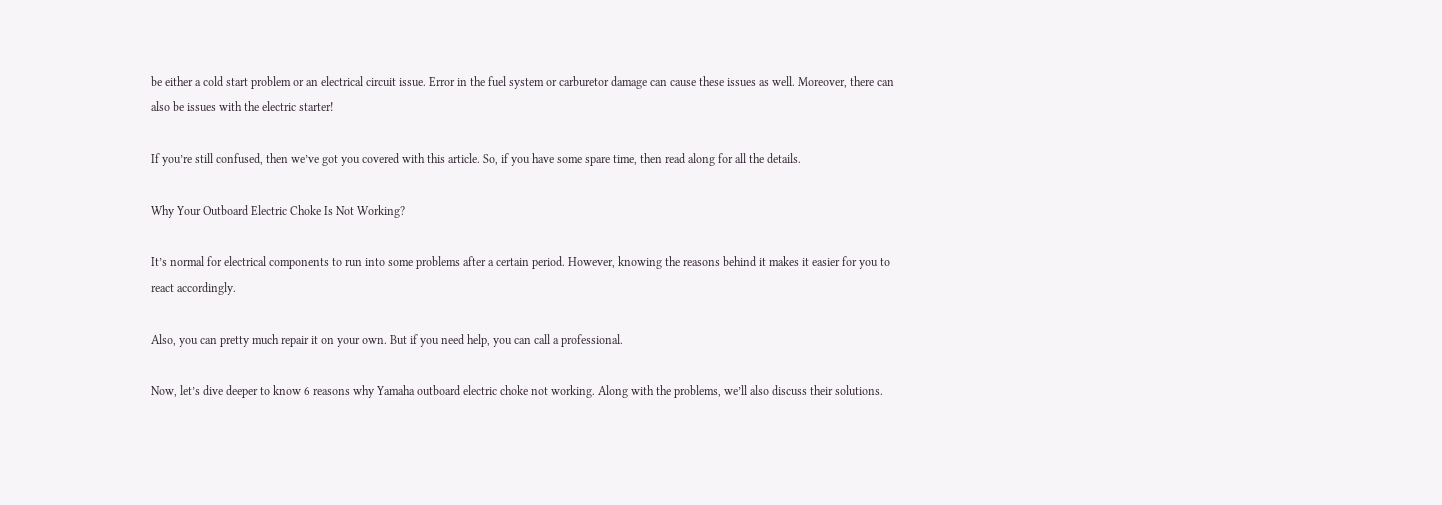be either a cold start problem or an electrical circuit issue. Error in the fuel system or carburetor damage can cause these issues as well. Moreover, there can also be issues with the electric starter!

If you’re still confused, then we’ve got you covered with this article. So, if you have some spare time, then read along for all the details.

Why Your Outboard Electric Choke Is Not Working?

It’s normal for electrical components to run into some problems after a certain period. However, knowing the reasons behind it makes it easier for you to react accordingly.

Also, you can pretty much repair it on your own. But if you need help, you can call a professional.

Now, let’s dive deeper to know 6 reasons why Yamaha outboard electric choke not working. Along with the problems, we’ll also discuss their solutions.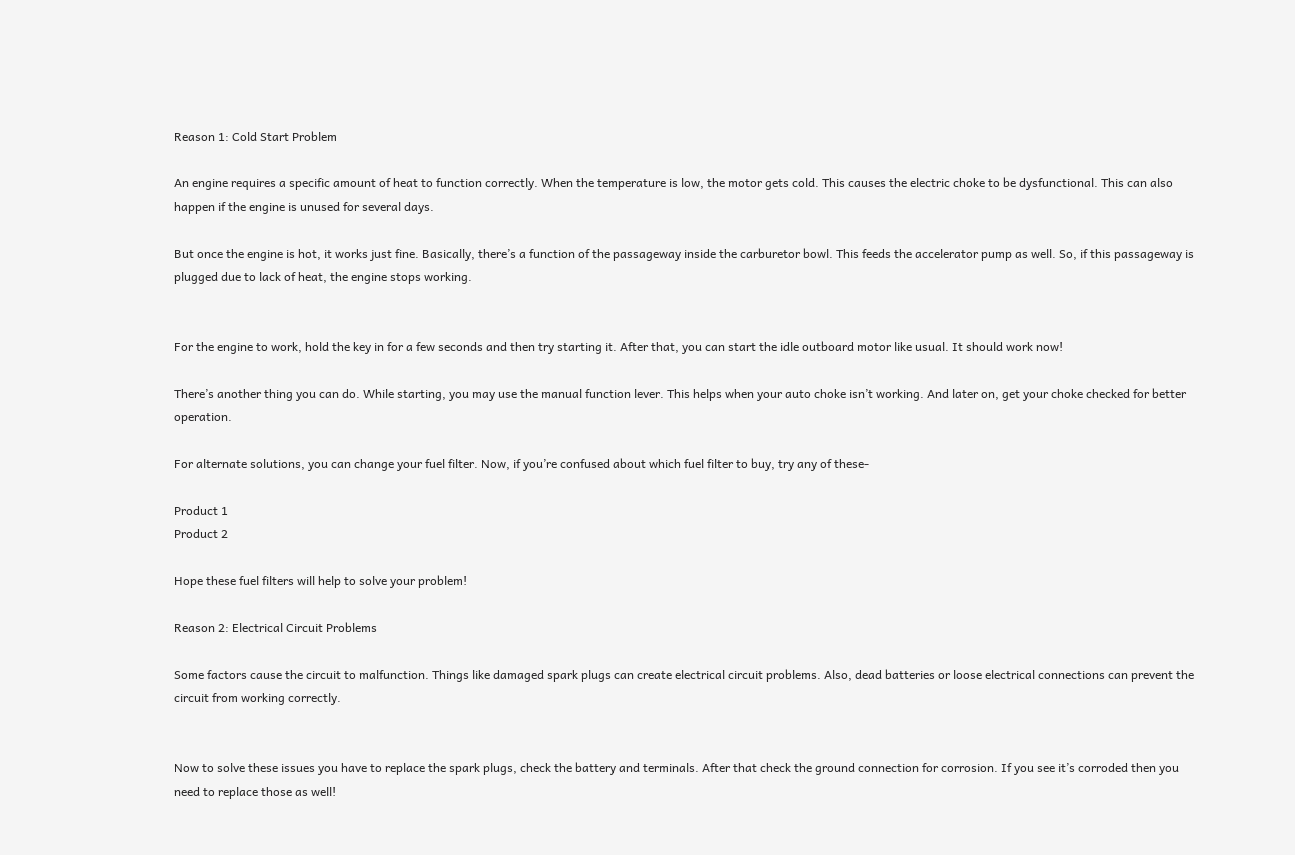Reason 1: Cold Start Problem

An engine requires a specific amount of heat to function correctly. When the temperature is low, the motor gets cold. This causes the electric choke to be dysfunctional. This can also happen if the engine is unused for several days.

But once the engine is hot, it works just fine. Basically, there’s a function of the passageway inside the carburetor bowl. This feeds the accelerator pump as well. So, if this passageway is plugged due to lack of heat, the engine stops working.


For the engine to work, hold the key in for a few seconds and then try starting it. After that, you can start the idle outboard motor like usual. It should work now!

There’s another thing you can do. While starting, you may use the manual function lever. This helps when your auto choke isn’t working. And later on, get your choke checked for better operation.

For alternate solutions, you can change your fuel filter. Now, if you’re confused about which fuel filter to buy, try any of these-

Product 1
Product 2

Hope these fuel filters will help to solve your problem!

Reason 2: Electrical Circuit Problems

Some factors cause the circuit to malfunction. Things like damaged spark plugs can create electrical circuit problems. Also, dead batteries or loose electrical connections can prevent the circuit from working correctly.


Now to solve these issues you have to replace the spark plugs, check the battery and terminals. After that check the ground connection for corrosion. If you see it’s corroded then you need to replace those as well!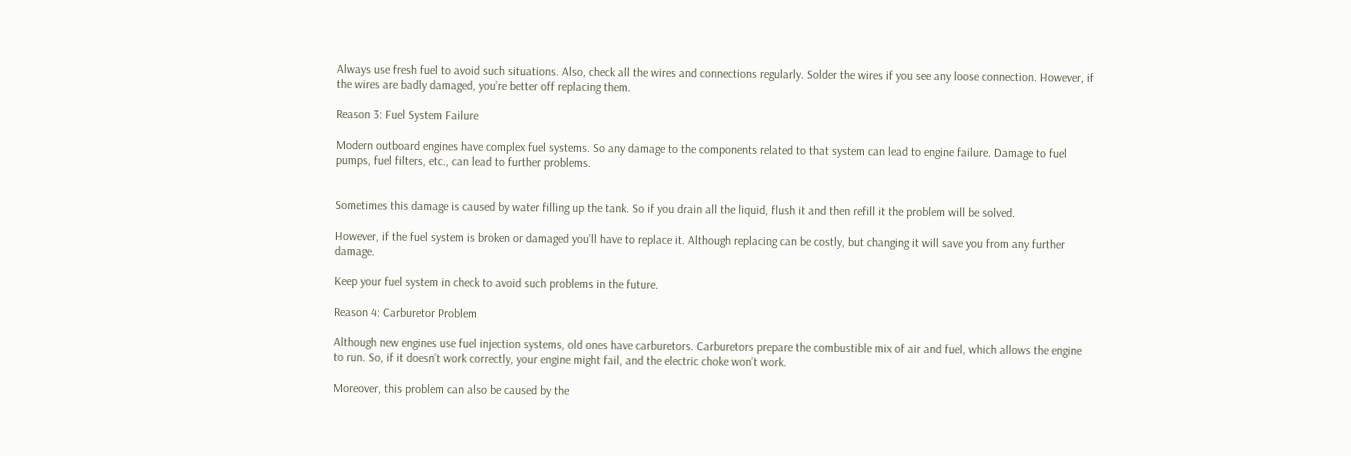Always use fresh fuel to avoid such situations. Also, check all the wires and connections regularly. Solder the wires if you see any loose connection. However, if the wires are badly damaged, you’re better off replacing them.

Reason 3: Fuel System Failure

Modern outboard engines have complex fuel systems. So any damage to the components related to that system can lead to engine failure. Damage to fuel pumps, fuel filters, etc., can lead to further problems.


Sometimes this damage is caused by water filling up the tank. So if you drain all the liquid, flush it and then refill it the problem will be solved.

However, if the fuel system is broken or damaged you’ll have to replace it. Although replacing can be costly, but changing it will save you from any further damage.

Keep your fuel system in check to avoid such problems in the future.

Reason 4: Carburetor Problem

Although new engines use fuel injection systems, old ones have carburetors. Carburetors prepare the combustible mix of air and fuel, which allows the engine to run. So, if it doesn’t work correctly, your engine might fail, and the electric choke won’t work.

Moreover, this problem can also be caused by the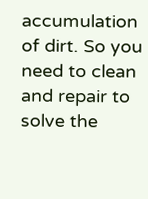accumulation of dirt. So you need to clean and repair to solve the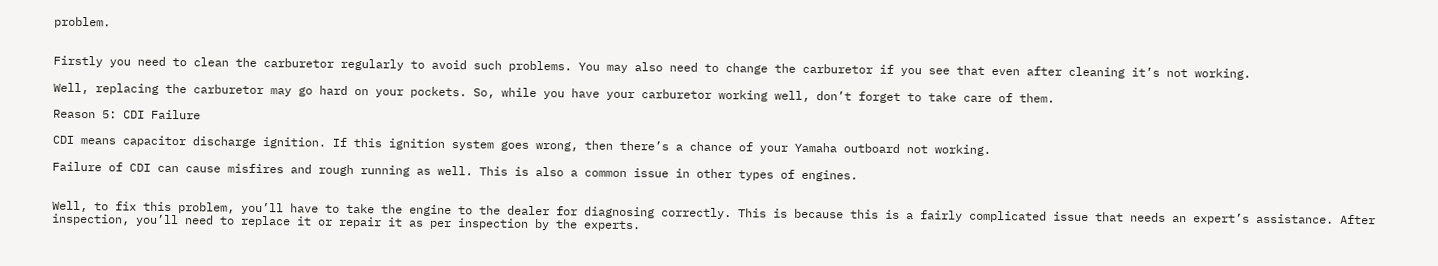problem.


Firstly you need to clean the carburetor regularly to avoid such problems. You may also need to change the carburetor if you see that even after cleaning it’s not working.

Well, replacing the carburetor may go hard on your pockets. So, while you have your carburetor working well, don’t forget to take care of them.

Reason 5: CDI Failure

CDI means capacitor discharge ignition. If this ignition system goes wrong, then there’s a chance of your Yamaha outboard not working.

Failure of CDI can cause misfires and rough running as well. This is also a common issue in other types of engines.


Well, to fix this problem, you’ll have to take the engine to the dealer for diagnosing correctly. This is because this is a fairly complicated issue that needs an expert’s assistance. After inspection, you’ll need to replace it or repair it as per inspection by the experts.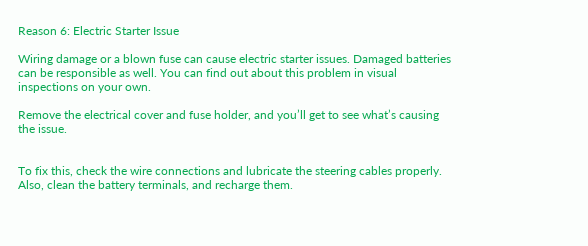Reason 6: Electric Starter Issue

Wiring damage or a blown fuse can cause electric starter issues. Damaged batteries can be responsible as well. You can find out about this problem in visual inspections on your own.

Remove the electrical cover and fuse holder, and you’ll get to see what’s causing the issue.


To fix this, check the wire connections and lubricate the steering cables properly. Also, clean the battery terminals, and recharge them.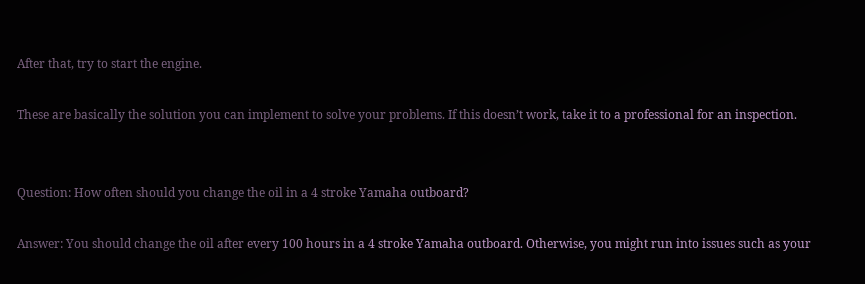After that, try to start the engine.

These are basically the solution you can implement to solve your problems. If this doesn’t work, take it to a professional for an inspection.


Question: How often should you change the oil in a 4 stroke Yamaha outboard?

Answer: You should change the oil after every 100 hours in a 4 stroke Yamaha outboard. Otherwise, you might run into issues such as your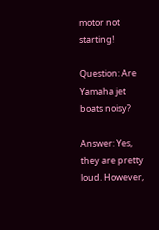motor not starting!

Question: Are Yamaha jet boats noisy?

Answer: Yes, they are pretty loud. However,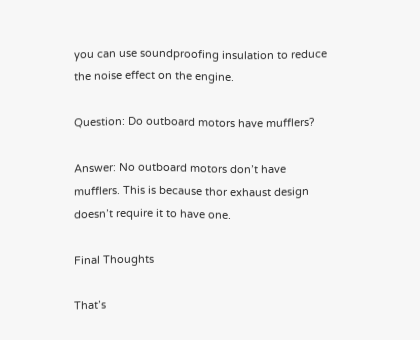you can use soundproofing insulation to reduce the noise effect on the engine.

Question: Do outboard motors have mufflers?

Answer: No outboard motors don’t have mufflers. This is because thor exhaust design doesn’t require it to have one.

Final Thoughts

That’s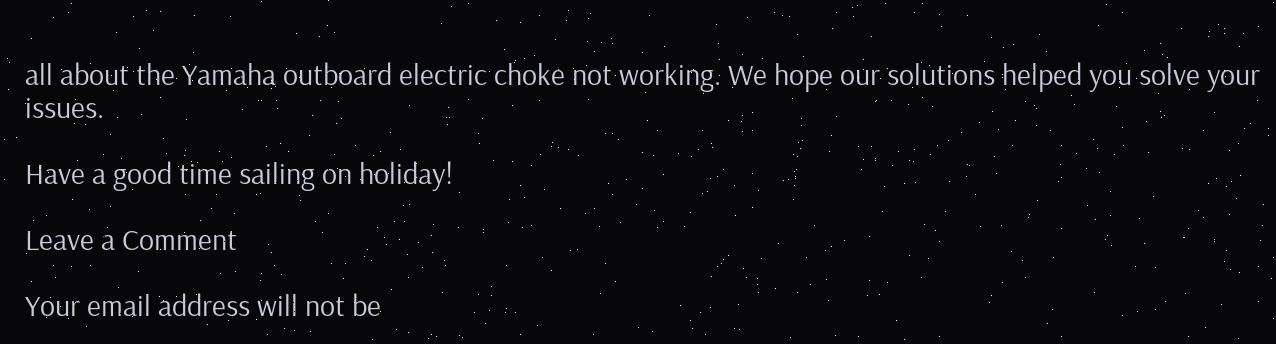all about the Yamaha outboard electric choke not working. We hope our solutions helped you solve your issues.

Have a good time sailing on holiday!

Leave a Comment

Your email address will not be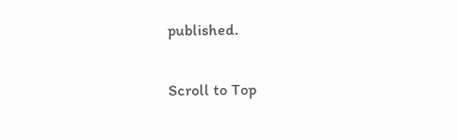published.

Scroll to Top